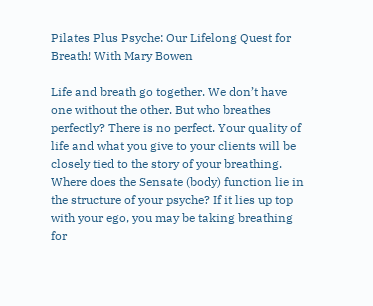Pilates Plus Psyche: Our Lifelong Quest for Breath! With Mary Bowen

Life and breath go together. We don’t have one without the other. But who breathes perfectly? There is no perfect. Your quality of life and what you give to your clients will be closely tied to the story of your breathing. Where does the Sensate (body) function lie in the structure of your psyche? If it lies up top with your ego, you may be taking breathing for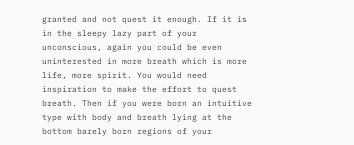granted and not quest it enough. If it is in the sleepy lazy part of your unconscious, again you could be even uninterested in more breath which is more life, more spirit. You would need inspiration to make the effort to quest breath. Then if you were born an intuitive type with body and breath lying at the bottom barely born regions of your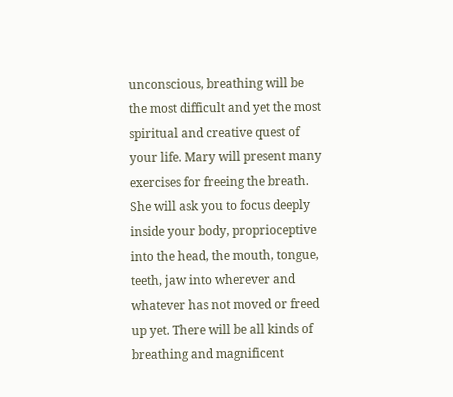unconscious, breathing will be the most difficult and yet the most spiritual and creative quest of your life. Mary will present many exercises for freeing the breath. She will ask you to focus deeply inside your body, proprioceptive into the head, the mouth, tongue, teeth, jaw into wherever and whatever has not moved or freed up yet. There will be all kinds of breathing and magnificent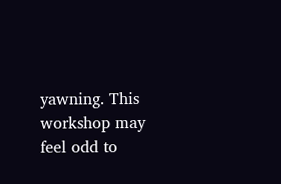yawning. This workshop may feel odd to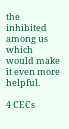the inhibited among us which would make it even more helpful.

4 CECs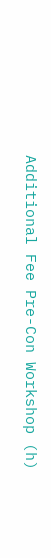Additional Fee Pre-Con Workshop (h)